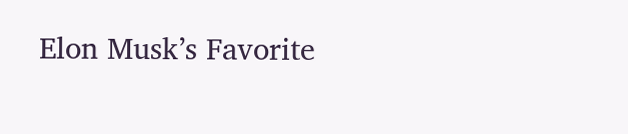Elon Musk’s Favorite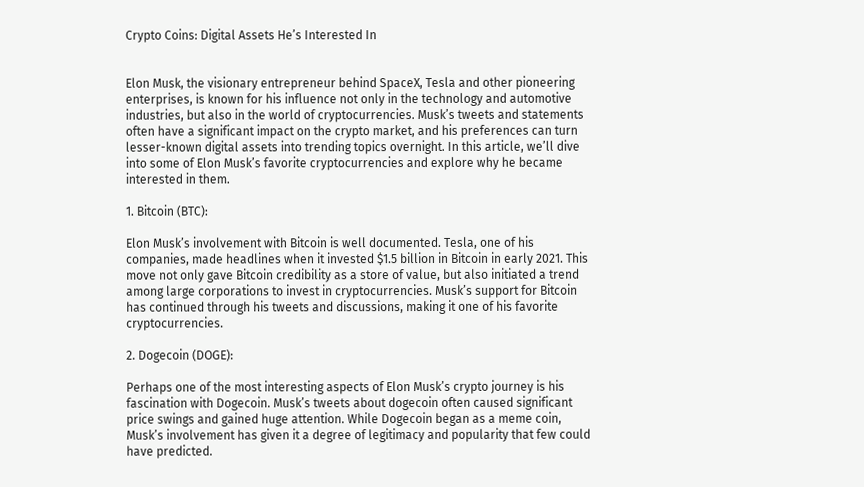Crypto Coins: Digital Assets He’s Interested In


Elon Musk, the visionary entrepreneur behind SpaceX, Tesla and other pioneering enterprises, is known for his influence not only in the technology and automotive industries, but also in the world of cryptocurrencies. Musk’s tweets and statements often have a significant impact on the crypto market, and his preferences can turn lesser-known digital assets into trending topics overnight. In this article, we’ll dive into some of Elon Musk’s favorite cryptocurrencies and explore why he became interested in them.

1. Bitcoin (BTC):

Elon Musk’s involvement with Bitcoin is well documented. Tesla, one of his companies, made headlines when it invested $1.5 billion in Bitcoin in early 2021. This move not only gave Bitcoin credibility as a store of value, but also initiated a trend among large corporations to invest in cryptocurrencies. Musk’s support for Bitcoin has continued through his tweets and discussions, making it one of his favorite cryptocurrencies.

2. Dogecoin (DOGE):

Perhaps one of the most interesting aspects of Elon Musk’s crypto journey is his fascination with Dogecoin. Musk’s tweets about dogecoin often caused significant price swings and gained huge attention. While Dogecoin began as a meme coin, Musk’s involvement has given it a degree of legitimacy and popularity that few could have predicted.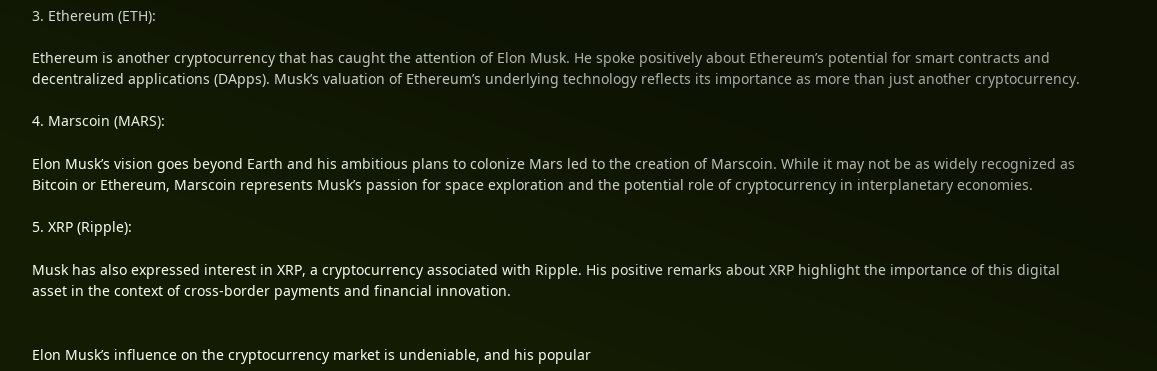3. Ethereum (ETH):

Ethereum is another cryptocurrency that has caught the attention of Elon Musk. He spoke positively about Ethereum’s potential for smart contracts and decentralized applications (DApps). Musk’s valuation of Ethereum’s underlying technology reflects its importance as more than just another cryptocurrency.

4. Marscoin (MARS):

Elon Musk’s vision goes beyond Earth and his ambitious plans to colonize Mars led to the creation of Marscoin. While it may not be as widely recognized as Bitcoin or Ethereum, Marscoin represents Musk’s passion for space exploration and the potential role of cryptocurrency in interplanetary economies.

5. XRP (Ripple):

Musk has also expressed interest in XRP, a cryptocurrency associated with Ripple. His positive remarks about XRP highlight the importance of this digital asset in the context of cross-border payments and financial innovation.


Elon Musk’s influence on the cryptocurrency market is undeniable, and his popular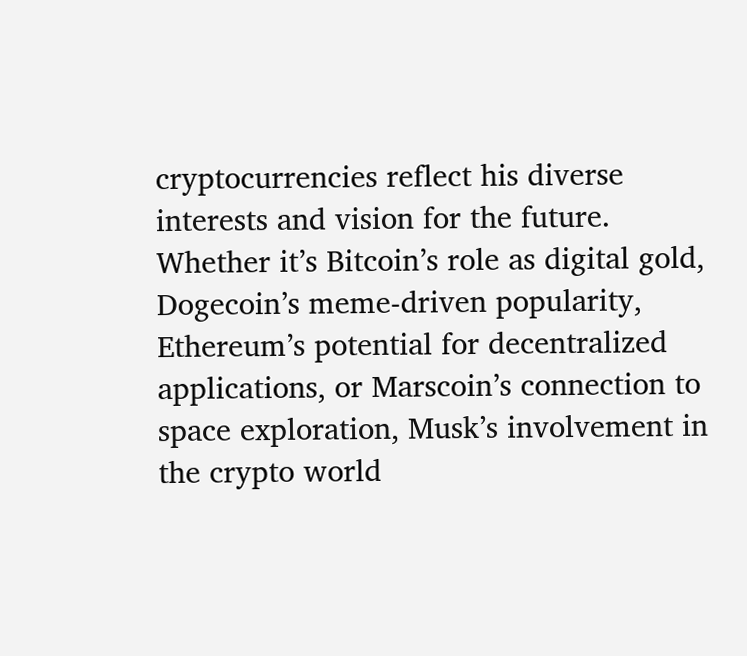cryptocurrencies reflect his diverse interests and vision for the future. Whether it’s Bitcoin’s role as digital gold, Dogecoin’s meme-driven popularity, Ethereum’s potential for decentralized applications, or Marscoin’s connection to space exploration, Musk’s involvement in the crypto world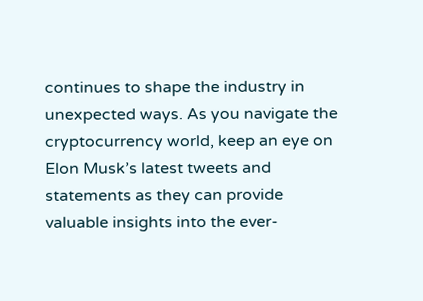continues to shape the industry in unexpected ways. As you navigate the cryptocurrency world, keep an eye on Elon Musk’s latest tweets and statements as they can provide valuable insights into the ever-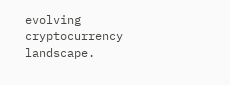evolving cryptocurrency landscape.